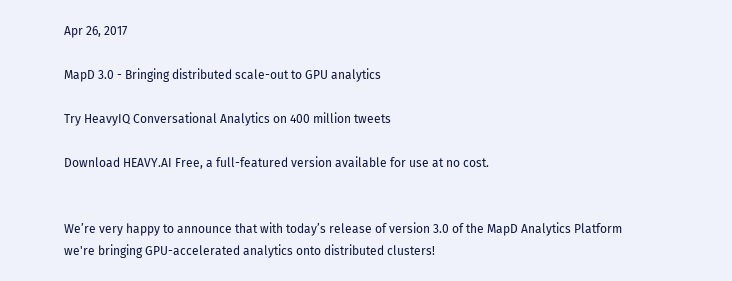Apr 26, 2017

MapD 3.0 - Bringing distributed scale-out to GPU analytics

Try HeavyIQ Conversational Analytics on 400 million tweets

Download HEAVY.AI Free, a full-featured version available for use at no cost.


We’re very happy to announce that with today’s release of version 3.0 of the MapD Analytics Platform we're bringing GPU-accelerated analytics onto distributed clusters!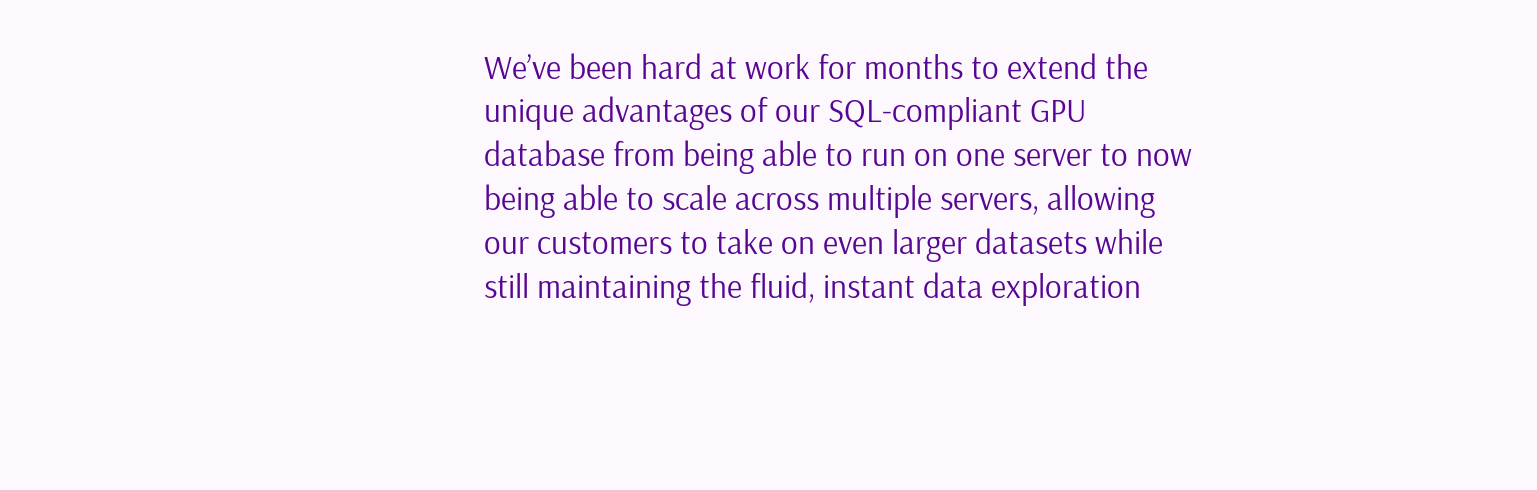We’ve been hard at work for months to extend the unique advantages of our SQL-compliant GPU database from being able to run on one server to now being able to scale across multiple servers, allowing our customers to take on even larger datasets while still maintaining the fluid, instant data exploration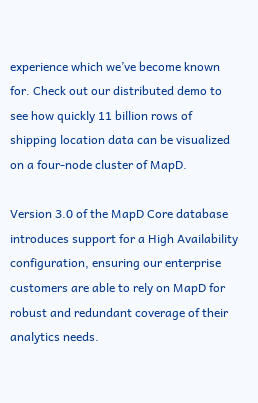experience which we’ve become known for. Check out our distributed demo to see how quickly 11 billion rows of shipping location data can be visualized on a four-node cluster of MapD.

Version 3.0 of the MapD Core database introduces support for a High Availability configuration, ensuring our enterprise customers are able to rely on MapD for robust and redundant coverage of their analytics needs.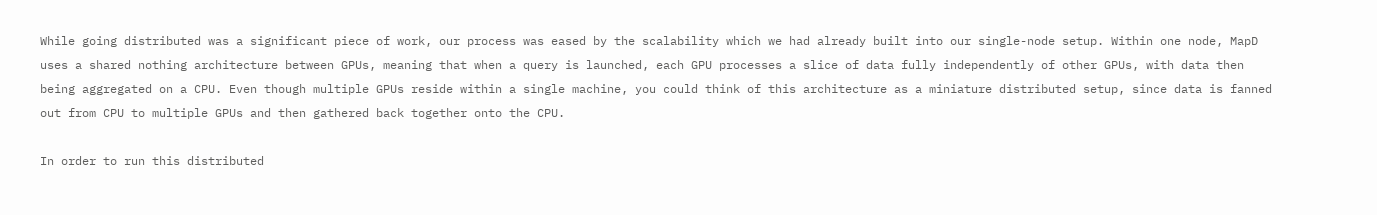While going distributed was a significant piece of work, our process was eased by the scalability which we had already built into our single-node setup. Within one node, MapD uses a shared nothing architecture between GPUs, meaning that when a query is launched, each GPU processes a slice of data fully independently of other GPUs, with data then being aggregated on a CPU. Even though multiple GPUs reside within a single machine, you could think of this architecture as a miniature distributed setup, since data is fanned out from CPU to multiple GPUs and then gathered back together onto the CPU.

In order to run this distributed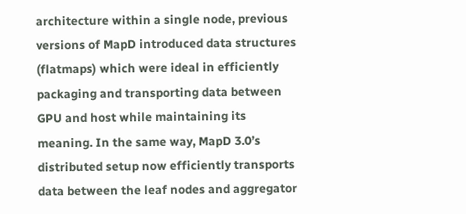architecture within a single node, previous versions of MapD introduced data structures (flatmaps) which were ideal in efficiently packaging and transporting data between GPU and host while maintaining its meaning. In the same way, MapD 3.0’s distributed setup now efficiently transports data between the leaf nodes and aggregator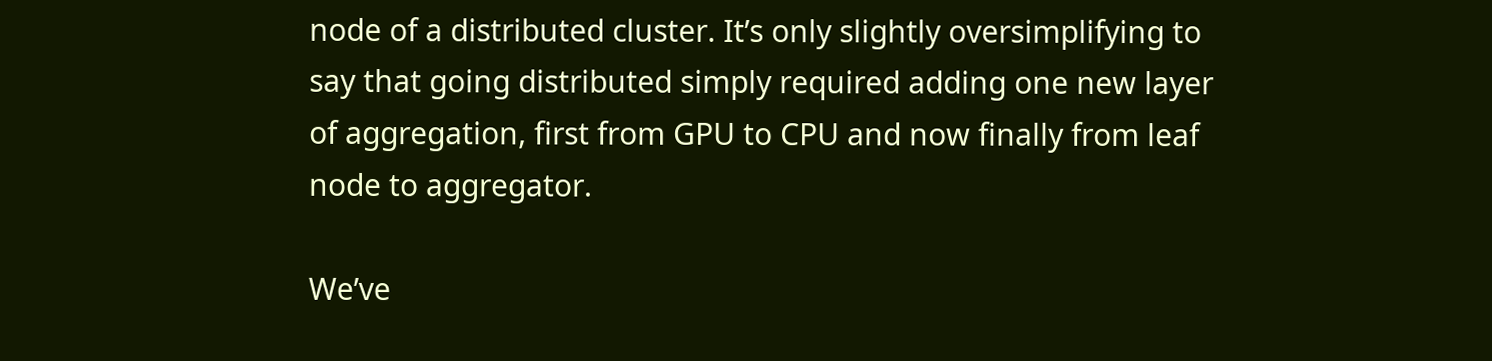node of a distributed cluster. It’s only slightly oversimplifying to say that going distributed simply required adding one new layer of aggregation, first from GPU to CPU and now finally from leaf node to aggregator.

We’ve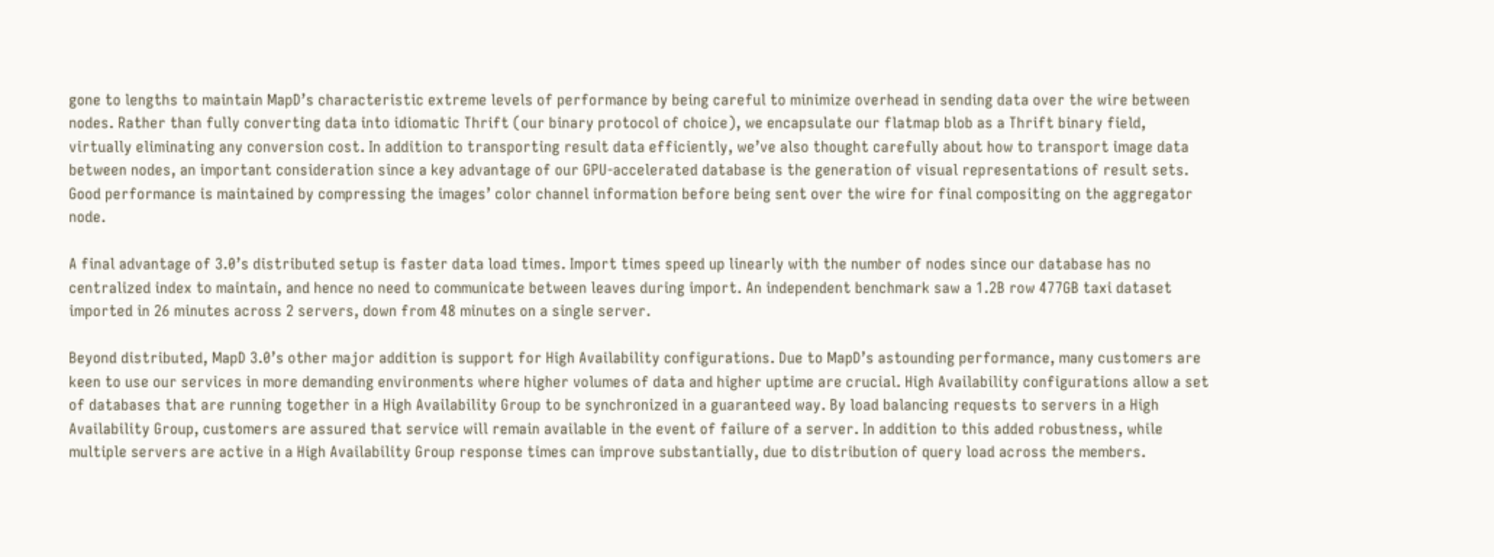gone to lengths to maintain MapD’s characteristic extreme levels of performance by being careful to minimize overhead in sending data over the wire between nodes. Rather than fully converting data into idiomatic Thrift (our binary protocol of choice), we encapsulate our flatmap blob as a Thrift binary field, virtually eliminating any conversion cost. In addition to transporting result data efficiently, we’ve also thought carefully about how to transport image data between nodes, an important consideration since a key advantage of our GPU-accelerated database is the generation of visual representations of result sets. Good performance is maintained by compressing the images’ color channel information before being sent over the wire for final compositing on the aggregator node.

A final advantage of 3.0’s distributed setup is faster data load times. Import times speed up linearly with the number of nodes since our database has no centralized index to maintain, and hence no need to communicate between leaves during import. An independent benchmark saw a 1.2B row 477GB taxi dataset imported in 26 minutes across 2 servers, down from 48 minutes on a single server.

Beyond distributed, MapD 3.0’s other major addition is support for High Availability configurations. Due to MapD’s astounding performance, many customers are keen to use our services in more demanding environments where higher volumes of data and higher uptime are crucial. High Availability configurations allow a set of databases that are running together in a High Availability Group to be synchronized in a guaranteed way. By load balancing requests to servers in a High Availability Group, customers are assured that service will remain available in the event of failure of a server. In addition to this added robustness, while multiple servers are active in a High Availability Group response times can improve substantially, due to distribution of query load across the members.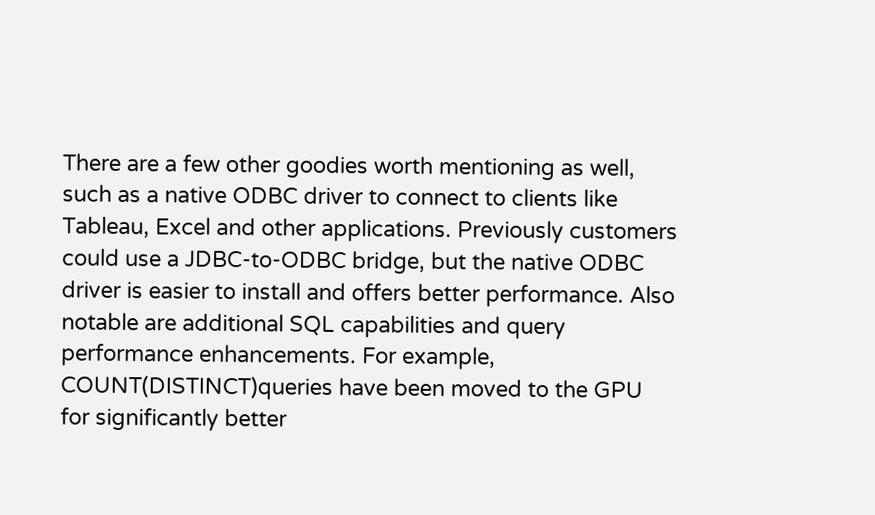There are a few other goodies worth mentioning as well, such as a native ODBC driver to connect to clients like Tableau, Excel and other applications. Previously customers could use a JDBC-to-ODBC bridge, but the native ODBC driver is easier to install and offers better performance. Also notable are additional SQL capabilities and query performance enhancements. For example, COUNT(DISTINCT)queries have been moved to the GPU for significantly better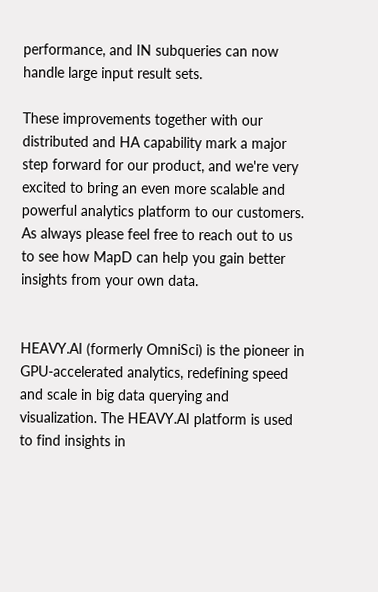performance, and IN subqueries can now handle large input result sets.

These improvements together with our distributed and HA capability mark a major step forward for our product, and we're very excited to bring an even more scalable and powerful analytics platform to our customers. As always please feel free to reach out to us to see how MapD can help you gain better insights from your own data.


HEAVY.AI (formerly OmniSci) is the pioneer in GPU-accelerated analytics, redefining speed and scale in big data querying and visualization. The HEAVY.AI platform is used to find insights in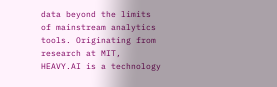data beyond the limits of mainstream analytics tools. Originating from research at MIT, HEAVY.AI is a technology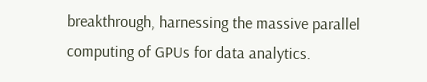breakthrough, harnessing the massive parallel computing of GPUs for data analytics.